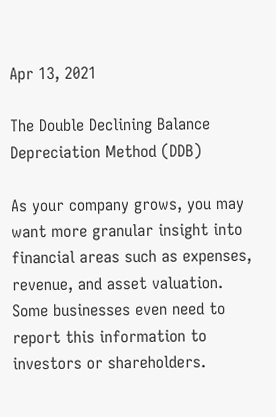Apr 13, 2021

The Double Declining Balance Depreciation Method (DDB)

As your company grows, you may want more granular insight into financial areas such as expenses, revenue, and asset valuation. Some businesses even need to report this information to investors or shareholders.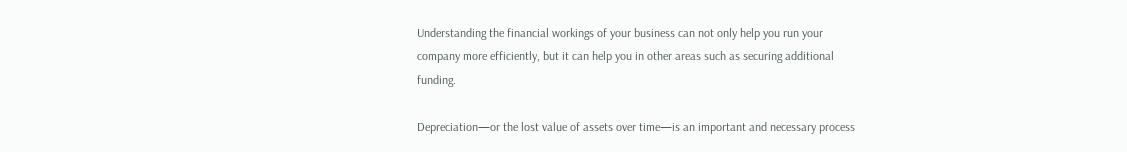Understanding the financial workings of your business can not only help you run your company more efficiently, but it can help you in other areas such as securing additional funding.

Depreciation—or the lost value of assets over time—is an important and necessary process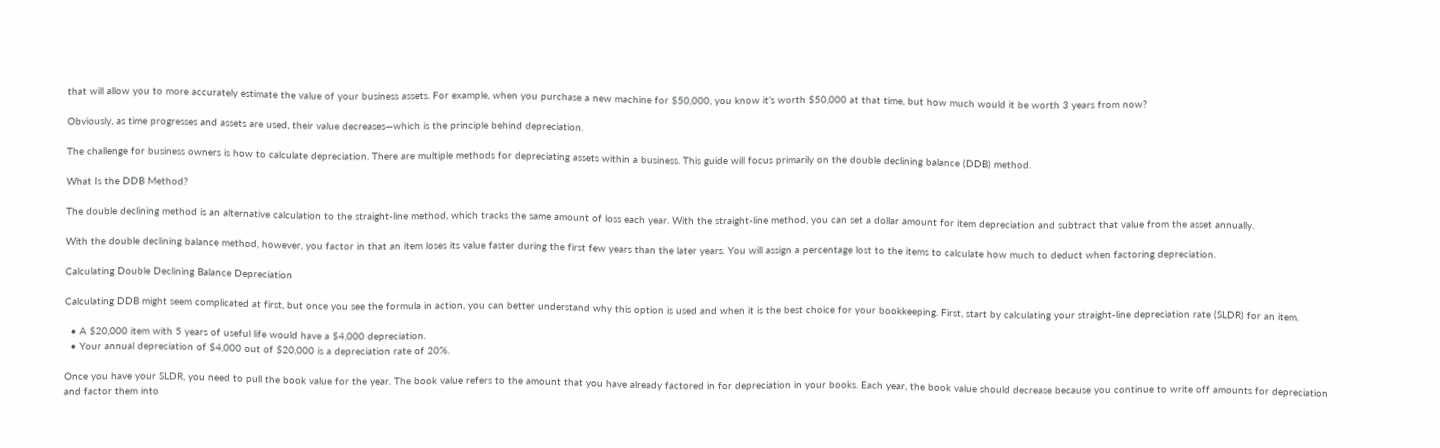that will allow you to more accurately estimate the value of your business assets. For example, when you purchase a new machine for $50,000, you know it’s worth $50,000 at that time, but how much would it be worth 3 years from now?

Obviously, as time progresses and assets are used, their value decreases—which is the principle behind depreciation.

The challenge for business owners is how to calculate depreciation. There are multiple methods for depreciating assets within a business. This guide will focus primarily on the double declining balance (DDB) method.

What Is the DDB Method?

The double declining method is an alternative calculation to the straight-line method, which tracks the same amount of loss each year. With the straight-line method, you can set a dollar amount for item depreciation and subtract that value from the asset annually.

With the double declining balance method, however, you factor in that an item loses its value faster during the first few years than the later years. You will assign a percentage lost to the items to calculate how much to deduct when factoring depreciation.

Calculating Double Declining Balance Depreciation

Calculating DDB might seem complicated at first, but once you see the formula in action, you can better understand why this option is used and when it is the best choice for your bookkeeping. First, start by calculating your straight-line depreciation rate (SLDR) for an item.

  • A $20,000 item with 5 years of useful life would have a $4,000 depreciation.
  • Your annual depreciation of $4,000 out of $20,000 is a depreciation rate of 20%.

Once you have your SLDR, you need to pull the book value for the year. The book value refers to the amount that you have already factored in for depreciation in your books. Each year, the book value should decrease because you continue to write off amounts for depreciation and factor them into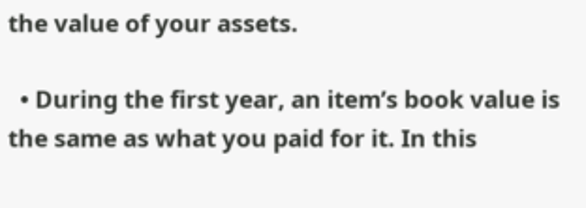the value of your assets.

  • During the first year, an item’s book value is the same as what you paid for it. In this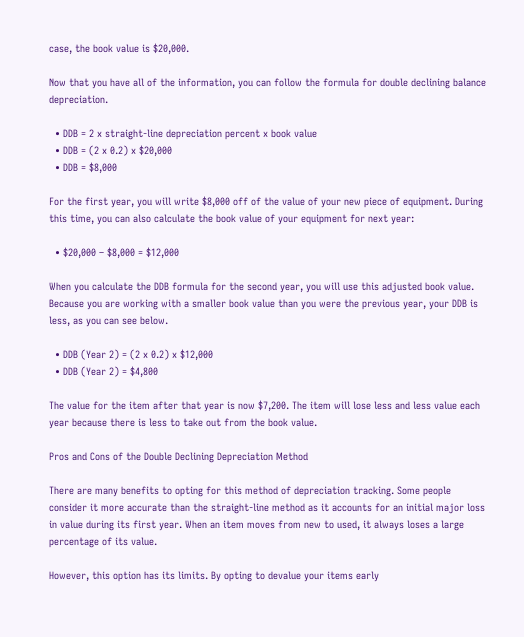case, the book value is $20,000.

Now that you have all of the information, you can follow the formula for double declining balance depreciation.

  • DDB = 2 x straight-line depreciation percent x book value
  • DDB = (2 x 0.2) x $20,000
  • DDB = $8,000

For the first year, you will write $8,000 off of the value of your new piece of equipment. During this time, you can also calculate the book value of your equipment for next year:

  • $20,000 – $8,000 = $12,000

When you calculate the DDB formula for the second year, you will use this adjusted book value. Because you are working with a smaller book value than you were the previous year, your DDB is less, as you can see below.

  • DDB (Year 2) = (2 x 0.2) x $12,000
  • DDB (Year 2) = $4,800

The value for the item after that year is now $7,200. The item will lose less and less value each year because there is less to take out from the book value.

Pros and Cons of the Double Declining Depreciation Method

There are many benefits to opting for this method of depreciation tracking. Some people consider it more accurate than the straight-line method as it accounts for an initial major loss in value during its first year. When an item moves from new to used, it always loses a large percentage of its value.

However, this option has its limits. By opting to devalue your items early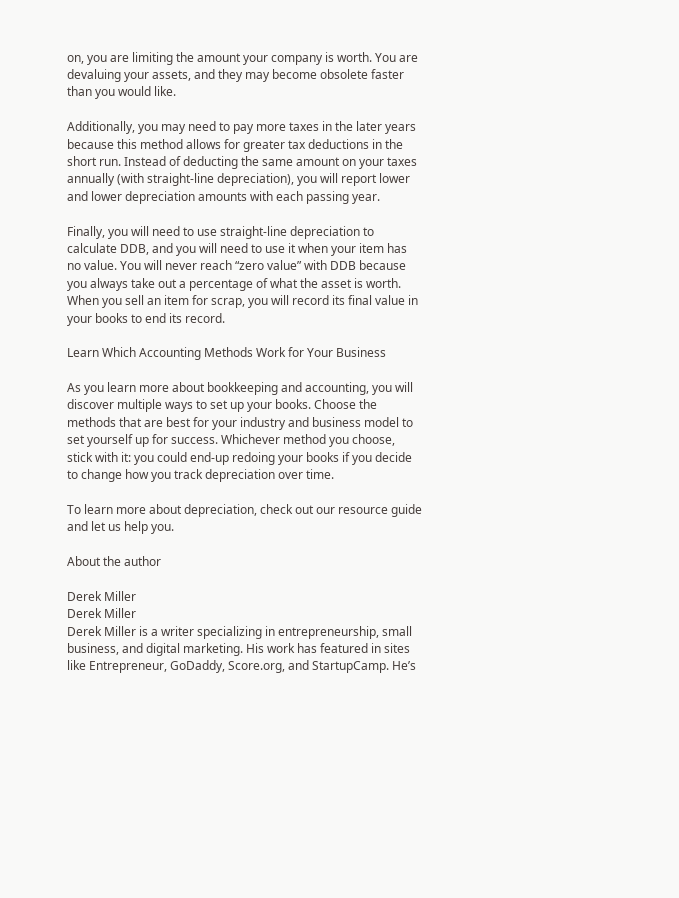on, you are limiting the amount your company is worth. You are devaluing your assets, and they may become obsolete faster than you would like.

Additionally, you may need to pay more taxes in the later years because this method allows for greater tax deductions in the short run. Instead of deducting the same amount on your taxes annually (with straight-line depreciation), you will report lower and lower depreciation amounts with each passing year.

Finally, you will need to use straight-line depreciation to calculate DDB, and you will need to use it when your item has no value. You will never reach “zero value” with DDB because you always take out a percentage of what the asset is worth. When you sell an item for scrap, you will record its final value in your books to end its record.

Learn Which Accounting Methods Work for Your Business

As you learn more about bookkeeping and accounting, you will discover multiple ways to set up your books. Choose the methods that are best for your industry and business model to set yourself up for success. Whichever method you choose, stick with it: you could end-up redoing your books if you decide to change how you track depreciation over time.

To learn more about depreciation, check out our resource guide and let us help you.

About the author

Derek Miller
Derek Miller
Derek Miller is a writer specializing in entrepreneurship, small business, and digital marketing. His work has featured in sites like Entrepreneur, GoDaddy, Score.org, and StartupCamp. He’s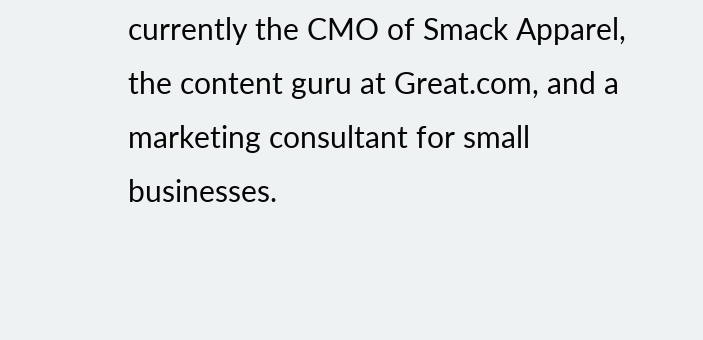currently the CMO of Smack Apparel, the content guru at Great.com, and a marketing consultant for small businesses.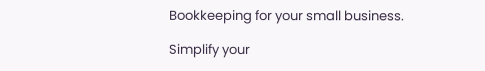Bookkeeping for your small business.

Simplify your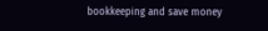bookkeeping and save money